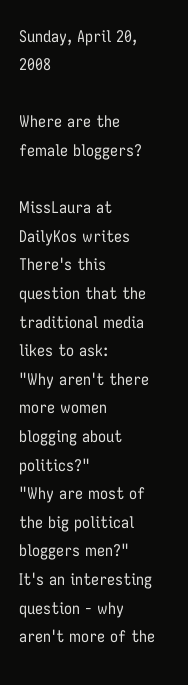Sunday, April 20, 2008

Where are the female bloggers?

MissLaura at DailyKos writes
There's this question that the traditional media likes to ask:
"Why aren't there more women blogging about politics?"
"Why are most of the big political bloggers men?"
It's an interesting question - why aren't more of the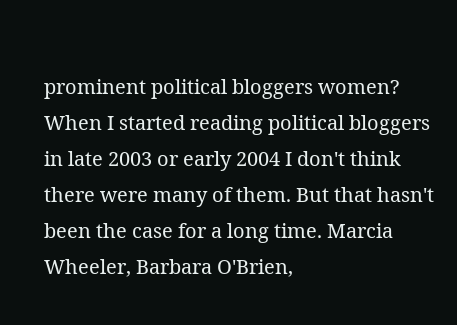prominent political bloggers women? When I started reading political bloggers in late 2003 or early 2004 I don't think there were many of them. But that hasn't been the case for a long time. Marcia Wheeler, Barbara O'Brien,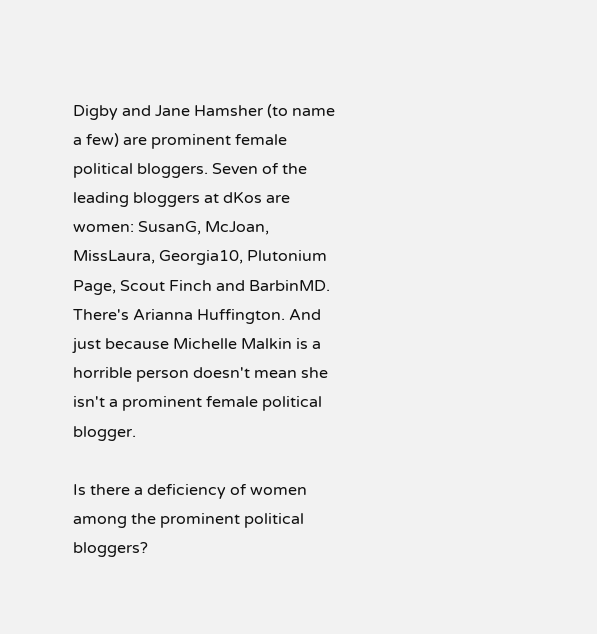Digby and Jane Hamsher (to name a few) are prominent female political bloggers. Seven of the leading bloggers at dKos are women: SusanG, McJoan, MissLaura, Georgia10, Plutonium Page, Scout Finch and BarbinMD. There's Arianna Huffington. And just because Michelle Malkin is a horrible person doesn't mean she isn't a prominent female political blogger.

Is there a deficiency of women among the prominent political bloggers?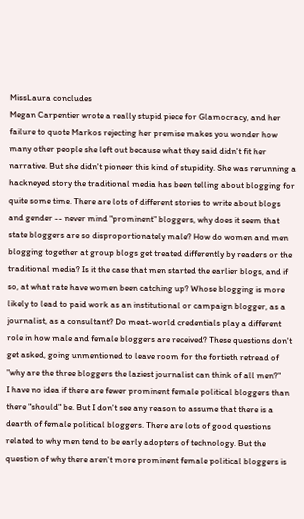MissLaura concludes
Megan Carpentier wrote a really stupid piece for Glamocracy, and her failure to quote Markos rejecting her premise makes you wonder how many other people she left out because what they said didn't fit her narrative. But she didn't pioneer this kind of stupidity. She was rerunning a hackneyed story the traditional media has been telling about blogging for quite some time. There are lots of different stories to write about blogs and gender -- never mind "prominent" bloggers, why does it seem that state bloggers are so disproportionately male? How do women and men blogging together at group blogs get treated differently by readers or the traditional media? Is it the case that men started the earlier blogs, and if so, at what rate have women been catching up? Whose blogging is more likely to lead to paid work as an institutional or campaign blogger, as a journalist, as a consultant? Do meat-world credentials play a different role in how male and female bloggers are received? These questions don't get asked, going unmentioned to leave room for the fortieth retread of "why are the three bloggers the laziest journalist can think of all men?"
I have no idea if there are fewer prominent female political bloggers than there "should" be. But I don't see any reason to assume that there is a dearth of female political bloggers. There are lots of good questions related to why men tend to be early adopters of technology. But the question of why there aren't more prominent female political bloggers is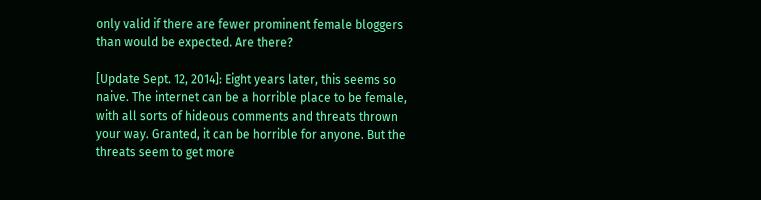only valid if there are fewer prominent female bloggers than would be expected. Are there?

[Update Sept. 12, 2014]: Eight years later, this seems so naive. The internet can be a horrible place to be female, with all sorts of hideous comments and threats thrown your way. Granted, it can be horrible for anyone. But the threats seem to get more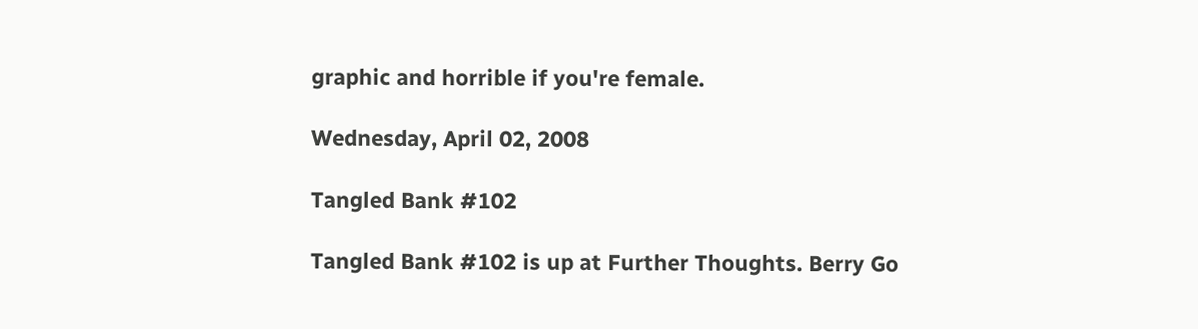graphic and horrible if you're female.

Wednesday, April 02, 2008

Tangled Bank #102

Tangled Bank #102 is up at Further Thoughts. Berry Go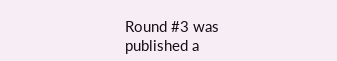Round #3 was published a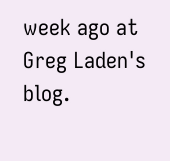week ago at Greg Laden's blog.